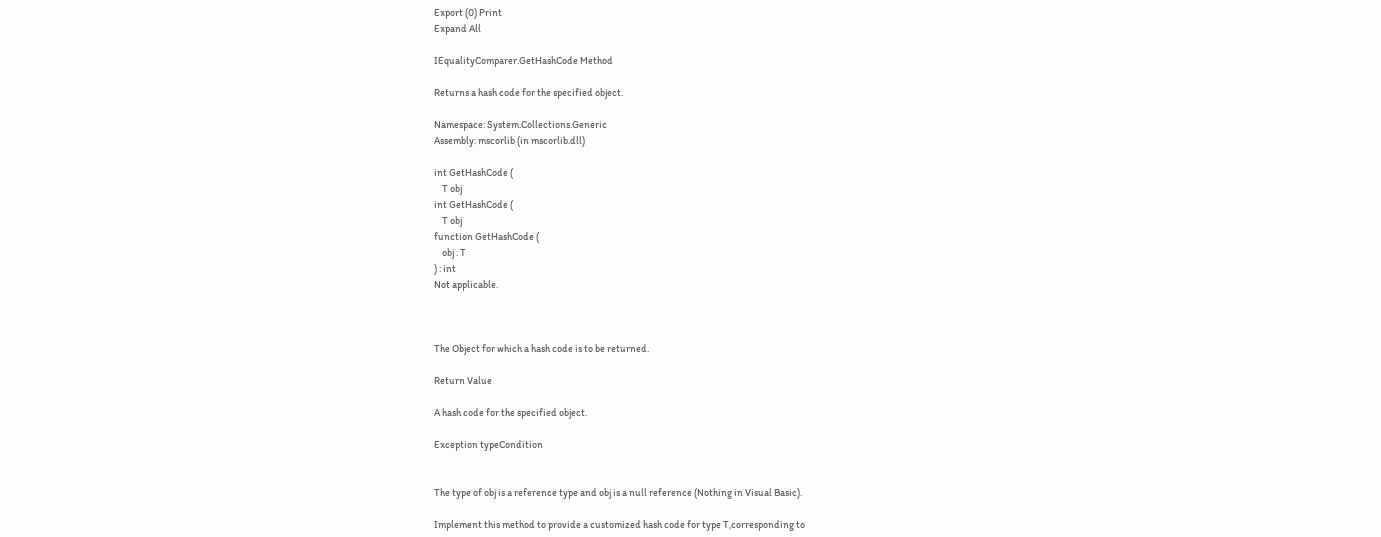Export (0) Print
Expand All

IEqualityComparer.GetHashCode Method

Returns a hash code for the specified object.

Namespace: System.Collections.Generic
Assembly: mscorlib (in mscorlib.dll)

int GetHashCode (
    T obj
int GetHashCode (
    T obj
function GetHashCode (
    obj : T
) : int
Not applicable.



The Object for which a hash code is to be returned.

Return Value

A hash code for the specified object.

Exception typeCondition


The type of obj is a reference type and obj is a null reference (Nothing in Visual Basic).

Implement this method to provide a customized hash code for type T,corresponding to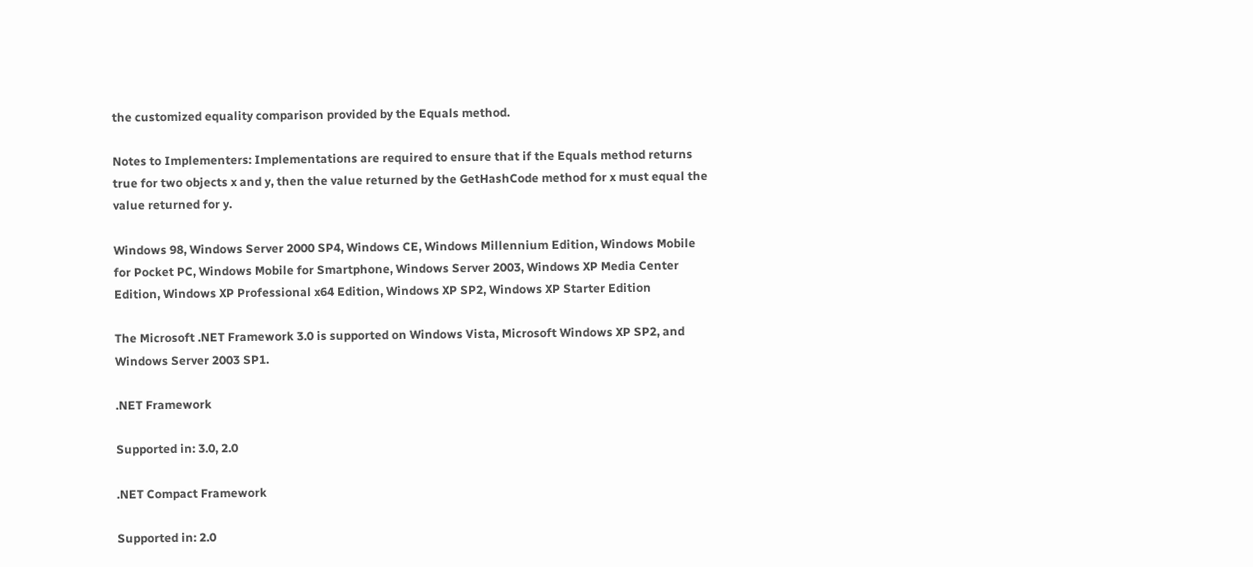the customized equality comparison provided by the Equals method.

Notes to Implementers: Implementations are required to ensure that if the Equals method returns true for two objects x and y, then the value returned by the GetHashCode method for x must equal the value returned for y.

Windows 98, Windows Server 2000 SP4, Windows CE, Windows Millennium Edition, Windows Mobile for Pocket PC, Windows Mobile for Smartphone, Windows Server 2003, Windows XP Media Center Edition, Windows XP Professional x64 Edition, Windows XP SP2, Windows XP Starter Edition

The Microsoft .NET Framework 3.0 is supported on Windows Vista, Microsoft Windows XP SP2, and Windows Server 2003 SP1.

.NET Framework

Supported in: 3.0, 2.0

.NET Compact Framework

Supported in: 2.0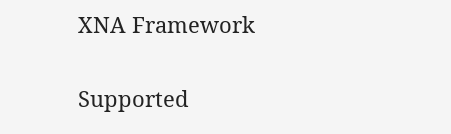XNA Framework

Supported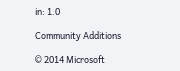in: 1.0

Community Additions

© 2014 Microsoft